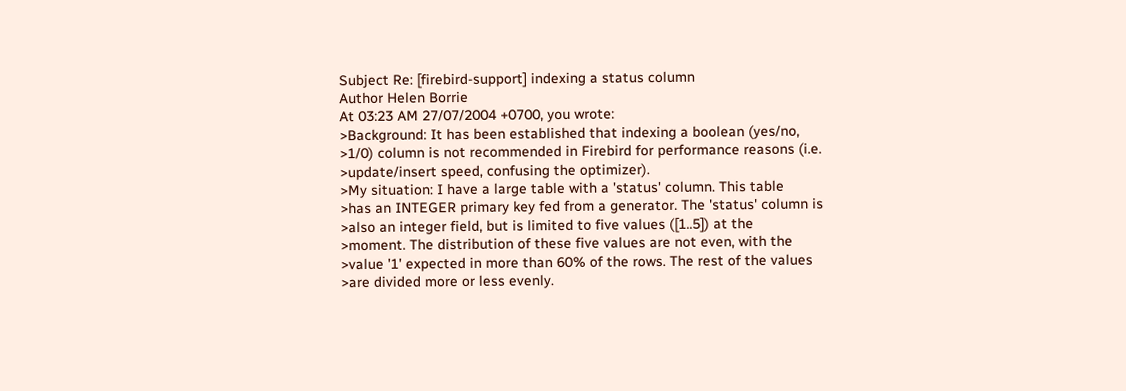Subject Re: [firebird-support] indexing a status column
Author Helen Borrie
At 03:23 AM 27/07/2004 +0700, you wrote:
>Background: It has been established that indexing a boolean (yes/no,
>1/0) column is not recommended in Firebird for performance reasons (i.e.
>update/insert speed, confusing the optimizer).
>My situation: I have a large table with a 'status' column. This table
>has an INTEGER primary key fed from a generator. The 'status' column is
>also an integer field, but is limited to five values ([1..5]) at the
>moment. The distribution of these five values are not even, with the
>value '1' expected in more than 60% of the rows. The rest of the values
>are divided more or less evenly.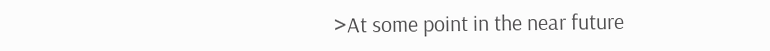>At some point in the near future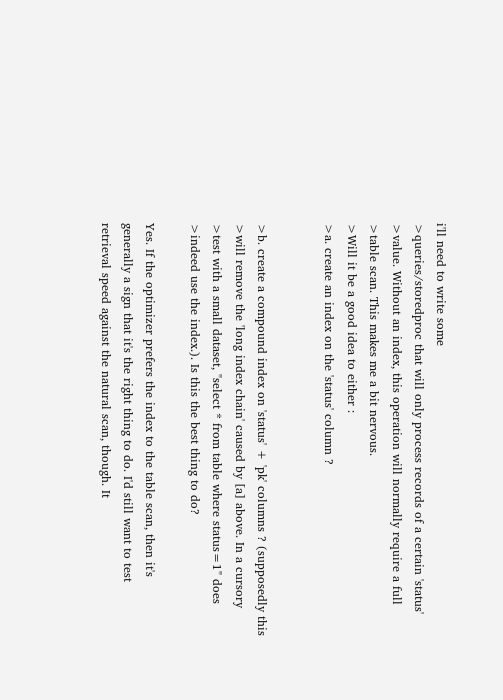i'll need to write some
>queries/storedproc that will only process records of a certain 'status'
>value. Without an index, this operation will normally require a full
>table scan. This makes me a bit nervous.
>Will it be a good idea to either :
>a. create an index on the 'status' column ?


>b. create a compound index on 'status' + 'pk' columns ? (supposedly this
>will remove the 'long index chain' caused by [a] above. In a cursory
>test with a small dataset, "select * from table where status=1" does
>indeed use the index.). Is this the best thing to do?

Yes. If the optimizer prefers the index to the table scan, then it's
generally a sign that it's the right thing to do. I'd still want to test
retrieval speed against the natural scan, though. It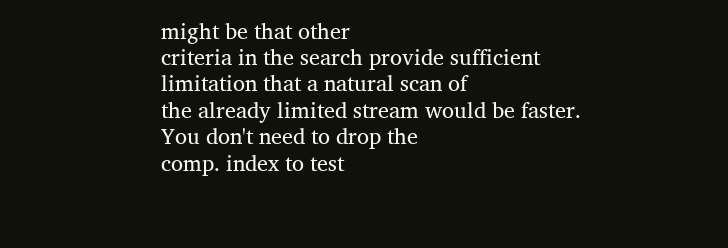might be that other
criteria in the search provide sufficient limitation that a natural scan of
the already limited stream would be faster. You don't need to drop the
comp. index to test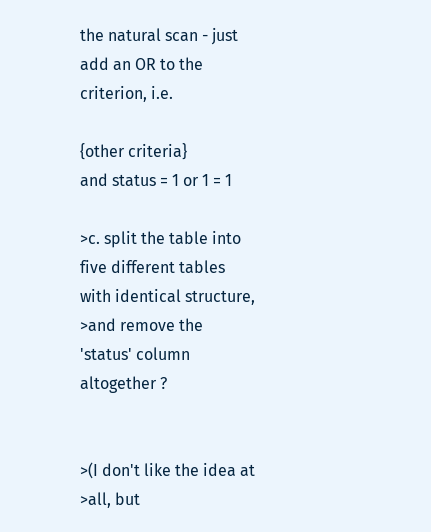the natural scan - just add an OR to the criterion, i.e.

{other criteria}
and status = 1 or 1 = 1

>c. split the table into five different tables with identical structure,
>and remove the 'status' column altogether ?


>(I don't like the idea at
>all, but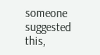someone suggested this,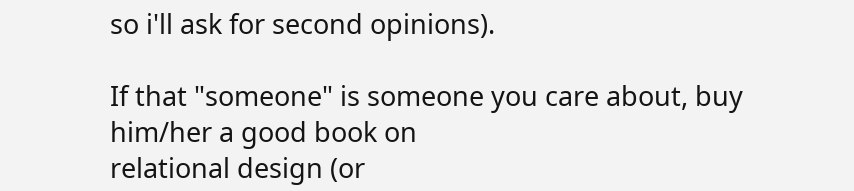so i'll ask for second opinions).

If that "someone" is someone you care about, buy him/her a good book on
relational design (or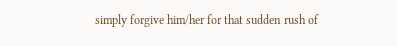simply forgive him/her for that sudden rush of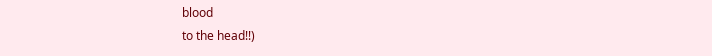blood
to the head!!)